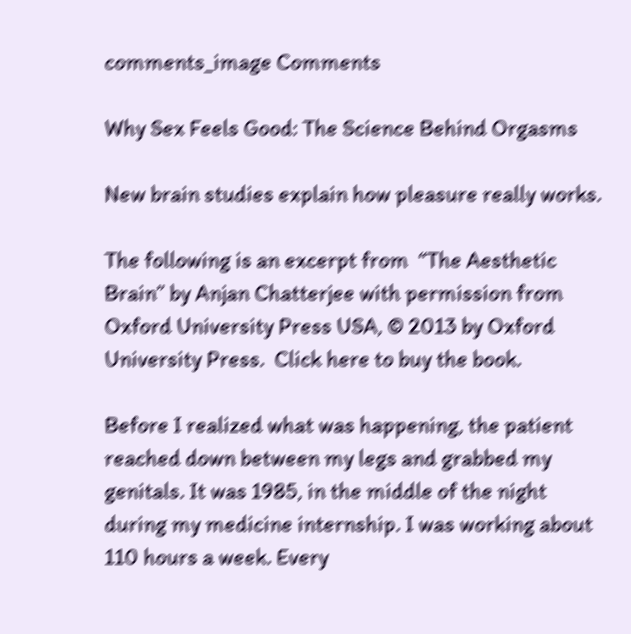comments_image Comments

Why Sex Feels Good: The Science Behind Orgasms

New brain studies explain how pleasure really works.

The following is an excerpt from  “The Aesthetic Brain” by Anjan Chatterjee with permission from Oxford University Press USA, © 2013 by Oxford University Press.  Click here to buy the book.

Before I realized what was happening, the patient reached down between my legs and grabbed my genitals. It was 1985, in the middle of the night during my medicine internship. I was working about 110 hours a week. Every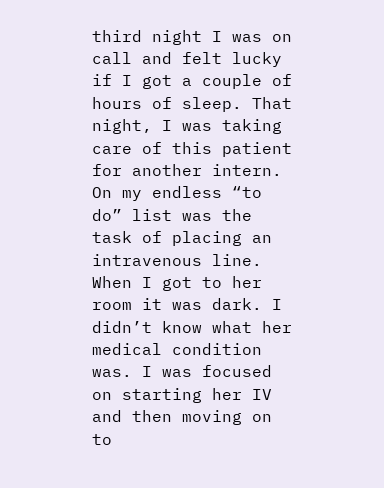third night I was on call and felt lucky if I got a couple of hours of sleep. That night, I was taking care of this patient for another intern. On my endless “to do” list was the task of placing an intravenous line. When I got to her room it was dark. I didn’t know what her medical condition was. I was focused on starting her IV and then moving on to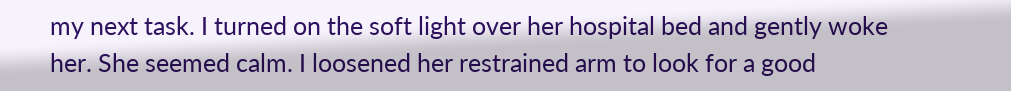my next task. I turned on the soft light over her hospital bed and gently woke her. She seemed calm. I loosened her restrained arm to look for a good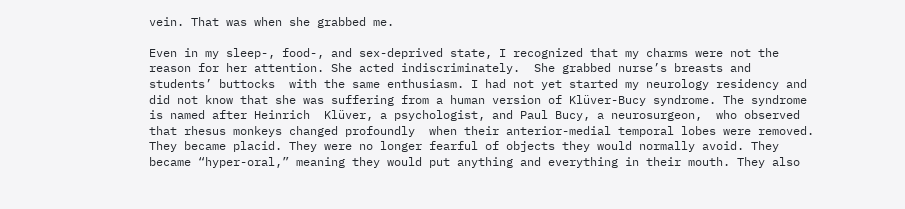vein. That was when she grabbed me.

Even in my sleep-, food-, and sex-deprived state, I recognized that my charms were not the reason for her attention. She acted indiscriminately.  She grabbed nurse’s breasts and students’ buttocks  with the same enthusiasm. I had not yet started my neurology residency and did not know that she was suffering from a human version of Klüver-Bucy syndrome. The syndrome is named after Heinrich  Klüver, a psychologist, and Paul Bucy, a neurosurgeon,  who observed that rhesus monkeys changed profoundly  when their anterior-medial temporal lobes were removed. They became placid. They were no longer fearful of objects they would normally avoid. They became “hyper-oral,” meaning they would put anything and everything in their mouth. They also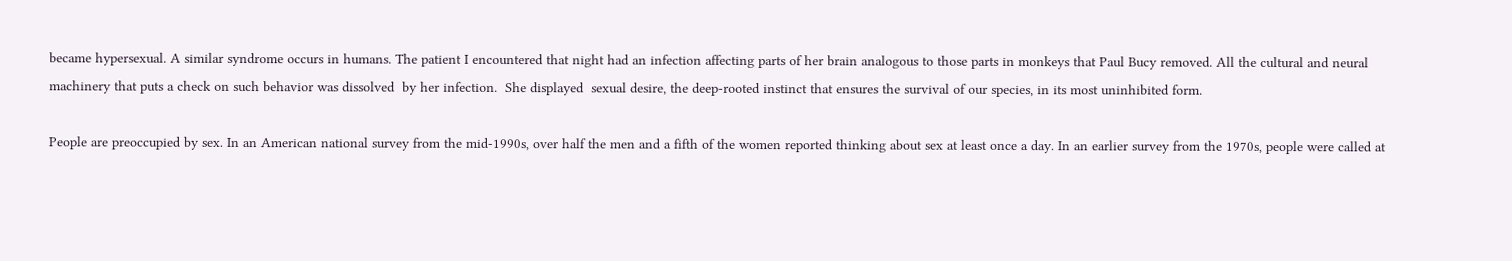became hypersexual. A similar syndrome occurs in humans. The patient I encountered that night had an infection affecting parts of her brain analogous to those parts in monkeys that Paul Bucy removed. All the cultural and neural machinery that puts a check on such behavior was dissolved  by her infection.  She displayed  sexual desire, the deep-rooted instinct that ensures the survival of our species, in its most uninhibited form.

People are preoccupied by sex. In an American national survey from the mid-1990s, over half the men and a fifth of the women reported thinking about sex at least once a day. In an earlier survey from the 1970s, people were called at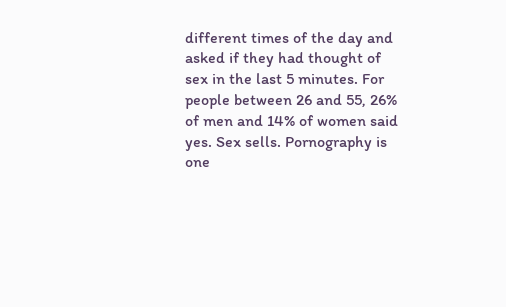different times of the day and asked if they had thought of sex in the last 5 minutes. For people between 26 and 55, 26% of men and 14% of women said yes. Sex sells. Pornography is one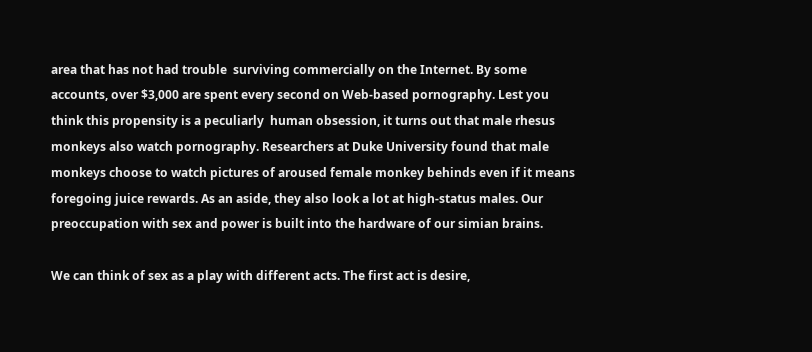area that has not had trouble  surviving commercially on the Internet. By some accounts, over $3,000 are spent every second on Web-based pornography. Lest you think this propensity is a peculiarly  human obsession, it turns out that male rhesus monkeys also watch pornography. Researchers at Duke University found that male monkeys choose to watch pictures of aroused female monkey behinds even if it means foregoing juice rewards. As an aside, they also look a lot at high-status males. Our preoccupation with sex and power is built into the hardware of our simian brains.

We can think of sex as a play with different acts. The first act is desire,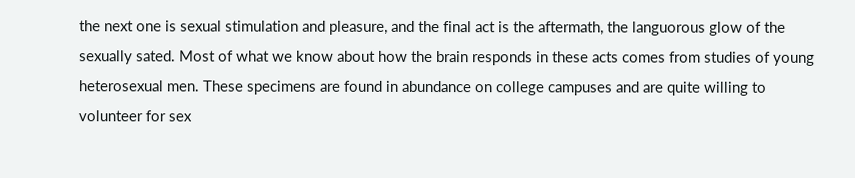the next one is sexual stimulation and pleasure, and the final act is the aftermath, the languorous glow of the sexually sated. Most of what we know about how the brain responds in these acts comes from studies of young heterosexual men. These specimens are found in abundance on college campuses and are quite willing to volunteer for sex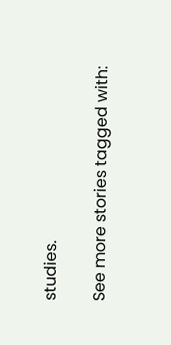studies.

See more stories tagged with: